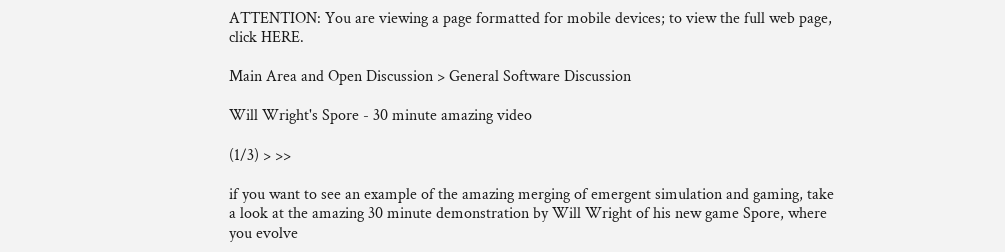ATTENTION: You are viewing a page formatted for mobile devices; to view the full web page, click HERE.

Main Area and Open Discussion > General Software Discussion

Will Wright's Spore - 30 minute amazing video

(1/3) > >>

if you want to see an example of the amazing merging of emergent simulation and gaming, take a look at the amazing 30 minute demonstration by Will Wright of his new game Spore, where you evolve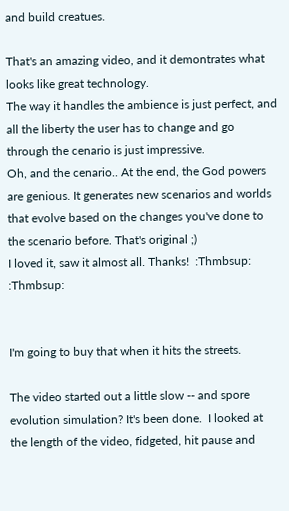and build creatues.

That's an amazing video, and it demontrates what looks like great technology.
The way it handles the ambience is just perfect, and all the liberty the user has to change and go through the cenario is just impressive.
Oh, and the cenario.. At the end, the God powers are genious. It generates new scenarios and worlds that evolve based on the changes you've done to the scenario before. That's original ;)
I loved it, saw it almost all. Thanks!  :Thmbsup: :Thmbsup:


I'm going to buy that when it hits the streets.

The video started out a little slow -- and spore evolution simulation? It's been done.  I looked at the length of the video, fidgeted, hit pause and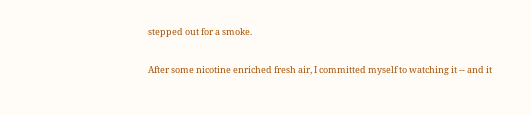stepped out for a smoke.

After some nicotine enriched fresh air, I committed myself to watching it -- and it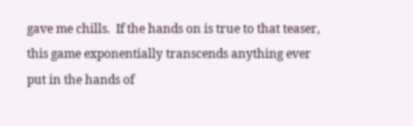gave me chills.  If the hands on is true to that teaser, this game exponentially transcends anything ever put in the hands of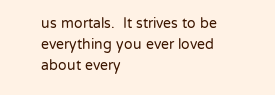us mortals.  It strives to be everything you ever loved about every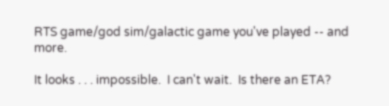RTS game/god sim/galactic game you've played -- and more.

It looks . . . impossible.  I can't wait.  Is there an ETA?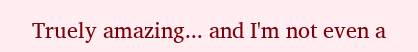Truely amazing... and I'm not even a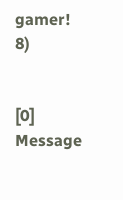gamer!  8)


[0] Message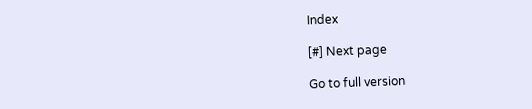Index

[#] Next page

Go to full version